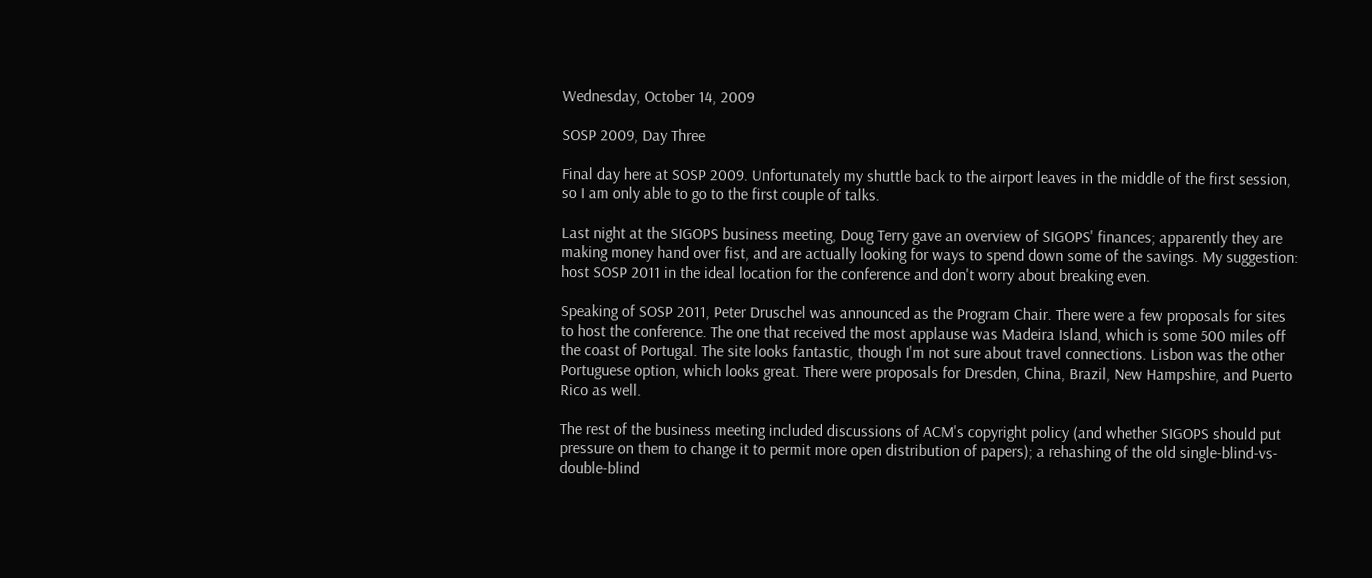Wednesday, October 14, 2009

SOSP 2009, Day Three

Final day here at SOSP 2009. Unfortunately my shuttle back to the airport leaves in the middle of the first session, so I am only able to go to the first couple of talks.

Last night at the SIGOPS business meeting, Doug Terry gave an overview of SIGOPS' finances; apparently they are making money hand over fist, and are actually looking for ways to spend down some of the savings. My suggestion: host SOSP 2011 in the ideal location for the conference and don't worry about breaking even.

Speaking of SOSP 2011, Peter Druschel was announced as the Program Chair. There were a few proposals for sites to host the conference. The one that received the most applause was Madeira Island, which is some 500 miles off the coast of Portugal. The site looks fantastic, though I'm not sure about travel connections. Lisbon was the other Portuguese option, which looks great. There were proposals for Dresden, China, Brazil, New Hampshire, and Puerto Rico as well.

The rest of the business meeting included discussions of ACM's copyright policy (and whether SIGOPS should put pressure on them to change it to permit more open distribution of papers); a rehashing of the old single-blind-vs-double-blind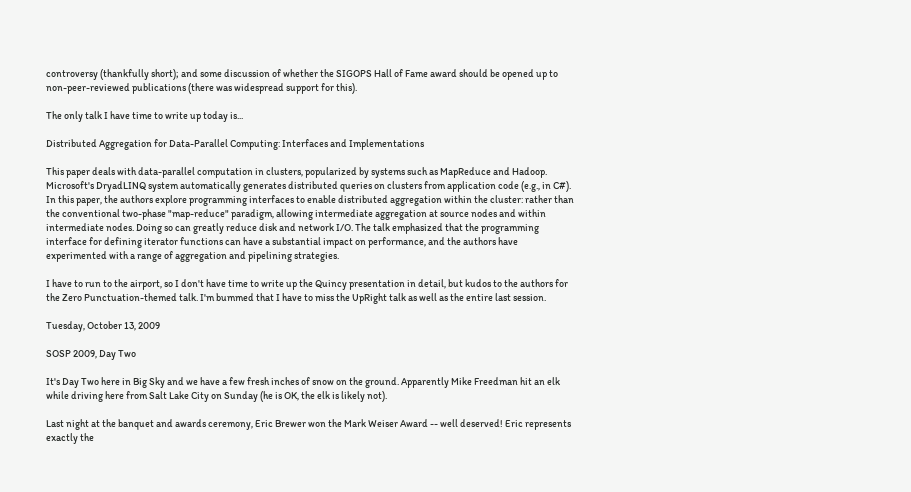controversy (thankfully short); and some discussion of whether the SIGOPS Hall of Fame award should be opened up to non-peer-reviewed publications (there was widespread support for this).

The only talk I have time to write up today is...

Distributed Aggregation for Data-Parallel Computing: Interfaces and Implementations

This paper deals with data-parallel computation in clusters, popularized by systems such as MapReduce and Hadoop. Microsoft's DryadLINQ system automatically generates distributed queries on clusters from application code (e.g., in C#). In this paper, the authors explore programming interfaces to enable distributed aggregation within the cluster: rather than the conventional two-phase "map-reduce" paradigm, allowing intermediate aggregation at source nodes and within intermediate nodes. Doing so can greatly reduce disk and network I/O. The talk emphasized that the programming interface for defining iterator functions can have a substantial impact on performance, and the authors have experimented with a range of aggregation and pipelining strategies.

I have to run to the airport, so I don't have time to write up the Quincy presentation in detail, but kudos to the authors for the Zero Punctuation-themed talk. I'm bummed that I have to miss the UpRight talk as well as the entire last session.

Tuesday, October 13, 2009

SOSP 2009, Day Two

It's Day Two here in Big Sky and we have a few fresh inches of snow on the ground. Apparently Mike Freedman hit an elk while driving here from Salt Lake City on Sunday (he is OK, the elk is likely not).

Last night at the banquet and awards ceremony, Eric Brewer won the Mark Weiser Award -- well deserved! Eric represents exactly the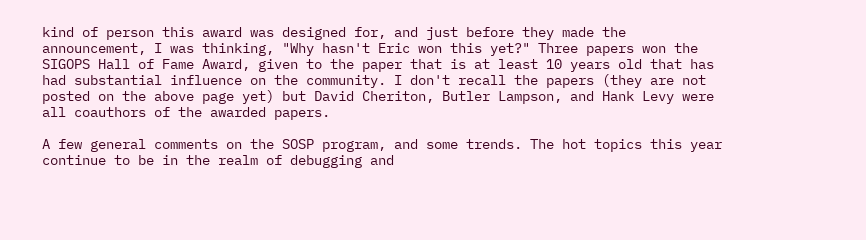kind of person this award was designed for, and just before they made the announcement, I was thinking, "Why hasn't Eric won this yet?" Three papers won the SIGOPS Hall of Fame Award, given to the paper that is at least 10 years old that has had substantial influence on the community. I don't recall the papers (they are not posted on the above page yet) but David Cheriton, Butler Lampson, and Hank Levy were all coauthors of the awarded papers.

A few general comments on the SOSP program, and some trends. The hot topics this year continue to be in the realm of debugging and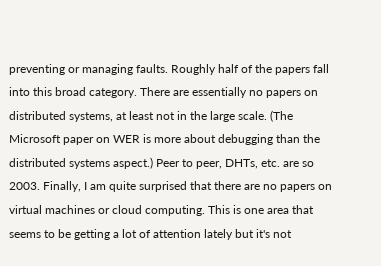preventing or managing faults. Roughly half of the papers fall into this broad category. There are essentially no papers on distributed systems, at least not in the large scale. (The Microsoft paper on WER is more about debugging than the distributed systems aspect.) Peer to peer, DHTs, etc. are so 2003. Finally, I am quite surprised that there are no papers on virtual machines or cloud computing. This is one area that seems to be getting a lot of attention lately but it's not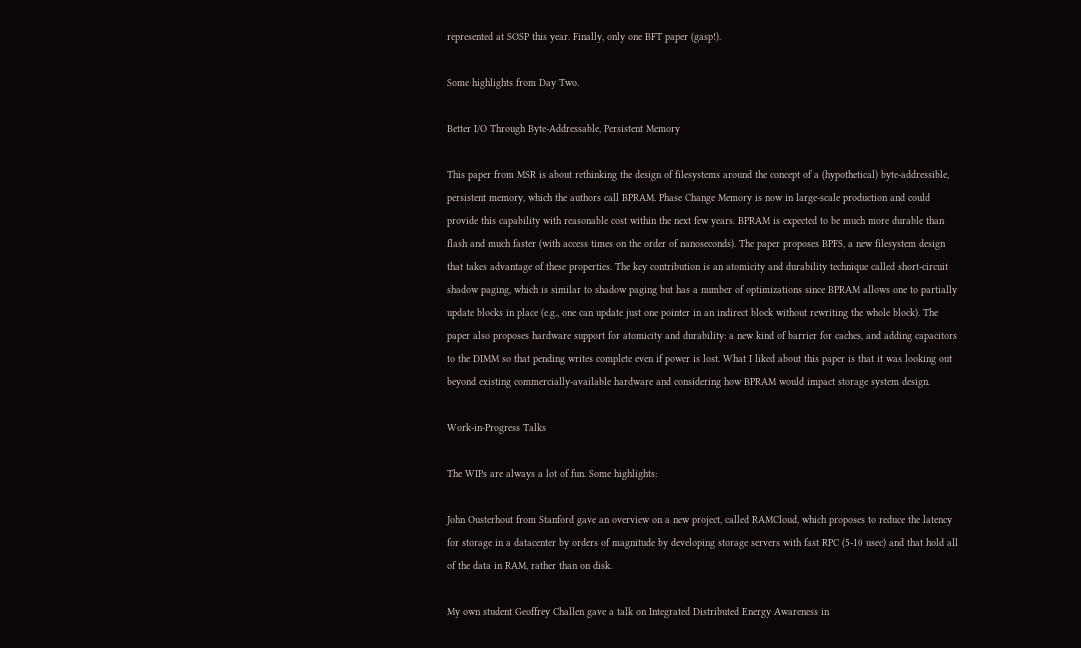represented at SOSP this year. Finally, only one BFT paper (gasp!).

Some highlights from Day Two.

Better I/O Through Byte-Addressable, Persistent Memory

This paper from MSR is about rethinking the design of filesystems around the concept of a (hypothetical) byte-addressible, persistent memory, which the authors call BPRAM. Phase Change Memory is now in large-scale production and could provide this capability with reasonable cost within the next few years. BPRAM is expected to be much more durable than flash and much faster (with access times on the order of nanoseconds). The paper proposes BPFS, a new filesystem design that takes advantage of these properties. The key contribution is an atomicity and durability technique called short-circuit shadow paging, which is similar to shadow paging but has a number of optimizations since BPRAM allows one to partially update blocks in place (e.g., one can update just one pointer in an indirect block without rewriting the whole block). The paper also proposes hardware support for atomicity and durability: a new kind of barrier for caches, and adding capacitors to the DIMM so that pending writes complete even if power is lost. What I liked about this paper is that it was looking out beyond existing commercially-available hardware and considering how BPRAM would impact storage system design.

Work-in-Progress Talks

The WIPs are always a lot of fun. Some highlights:

John Ousterhout from Stanford gave an overview on a new project, called RAMCloud, which proposes to reduce the latency for storage in a datacenter by orders of magnitude by developing storage servers with fast RPC (5-10 usec) and that hold all of the data in RAM, rather than on disk.

My own student Geoffrey Challen gave a talk on Integrated Distributed Energy Awareness in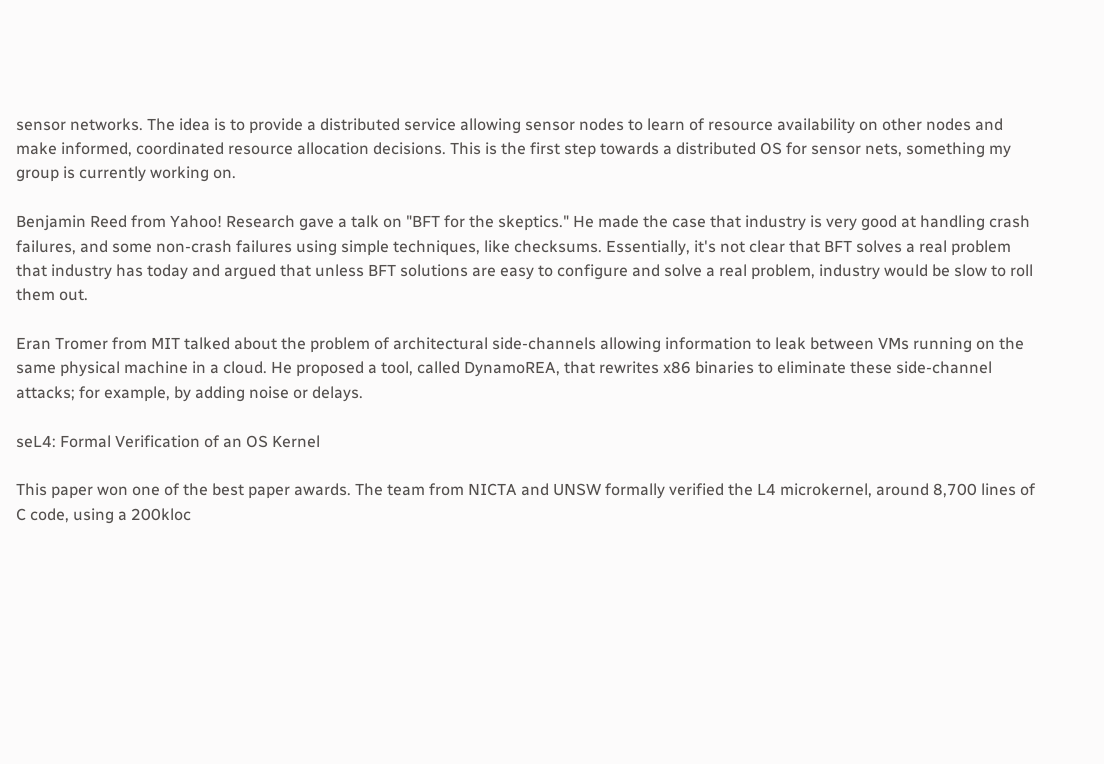sensor networks. The idea is to provide a distributed service allowing sensor nodes to learn of resource availability on other nodes and make informed, coordinated resource allocation decisions. This is the first step towards a distributed OS for sensor nets, something my group is currently working on.

Benjamin Reed from Yahoo! Research gave a talk on "BFT for the skeptics." He made the case that industry is very good at handling crash failures, and some non-crash failures using simple techniques, like checksums. Essentially, it's not clear that BFT solves a real problem that industry has today and argued that unless BFT solutions are easy to configure and solve a real problem, industry would be slow to roll them out.

Eran Tromer from MIT talked about the problem of architectural side-channels allowing information to leak between VMs running on the same physical machine in a cloud. He proposed a tool, called DynamoREA, that rewrites x86 binaries to eliminate these side-channel attacks; for example, by adding noise or delays.

seL4: Formal Verification of an OS Kernel

This paper won one of the best paper awards. The team from NICTA and UNSW formally verified the L4 microkernel, around 8,700 lines of C code, using a 200kloc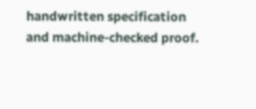handwritten specification and machine-checked proof.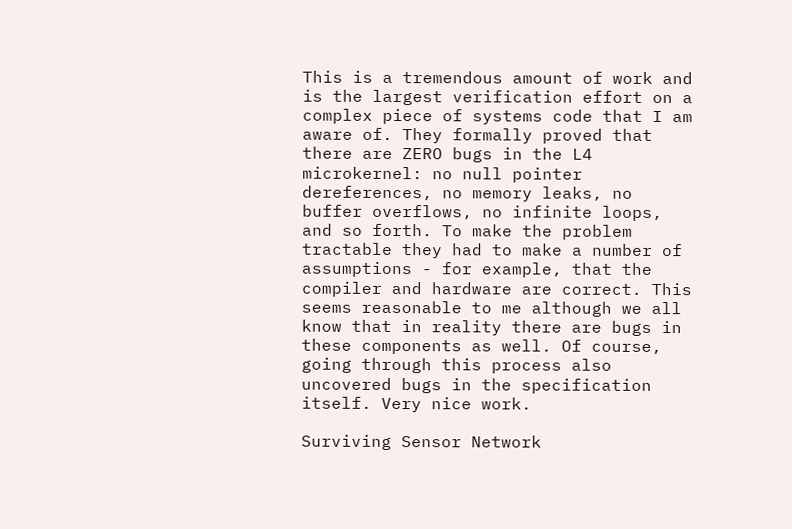This is a tremendous amount of work and is the largest verification effort on a complex piece of systems code that I am aware of. They formally proved that there are ZERO bugs in the L4 microkernel: no null pointer dereferences, no memory leaks, no buffer overflows, no infinite loops, and so forth. To make the problem tractable they had to make a number of assumptions - for example, that the compiler and hardware are correct. This seems reasonable to me although we all know that in reality there are bugs in these components as well. Of course, going through this process also uncovered bugs in the specification itself. Very nice work.

Surviving Sensor Network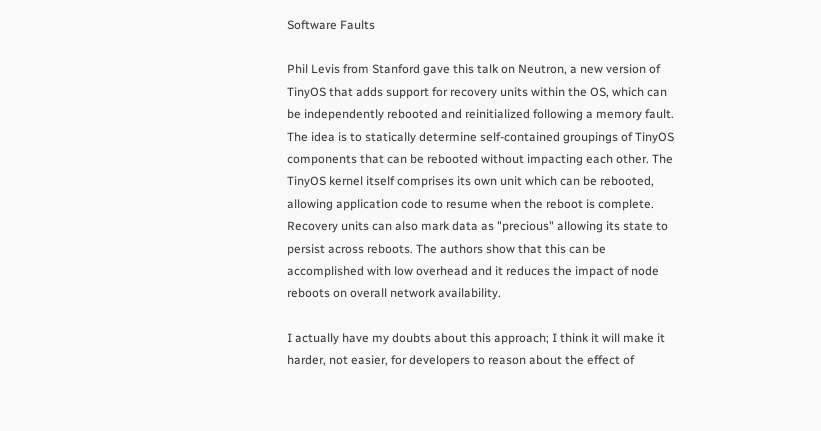Software Faults

Phil Levis from Stanford gave this talk on Neutron, a new version of TinyOS that adds support for recovery units within the OS, which can be independently rebooted and reinitialized following a memory fault. The idea is to statically determine self-contained groupings of TinyOS components that can be rebooted without impacting each other. The TinyOS kernel itself comprises its own unit which can be rebooted, allowing application code to resume when the reboot is complete. Recovery units can also mark data as "precious" allowing its state to persist across reboots. The authors show that this can be accomplished with low overhead and it reduces the impact of node reboots on overall network availability.

I actually have my doubts about this approach; I think it will make it harder, not easier, for developers to reason about the effect of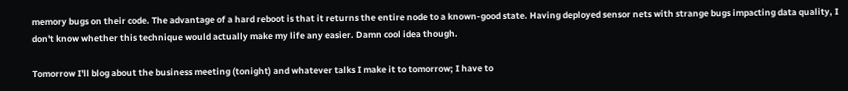memory bugs on their code. The advantage of a hard reboot is that it returns the entire node to a known-good state. Having deployed sensor nets with strange bugs impacting data quality, I don't know whether this technique would actually make my life any easier. Damn cool idea though.

Tomorrow I'll blog about the business meeting (tonight) and whatever talks I make it to tomorrow; I have to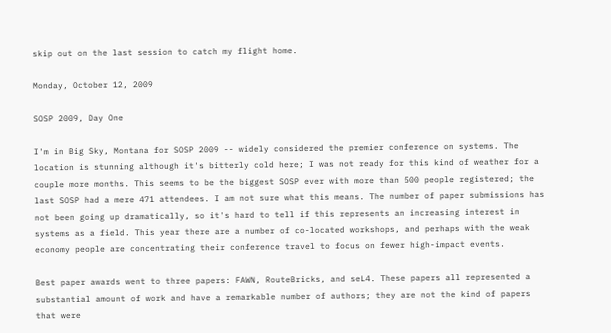skip out on the last session to catch my flight home.

Monday, October 12, 2009

SOSP 2009, Day One

I'm in Big Sky, Montana for SOSP 2009 -- widely considered the premier conference on systems. The location is stunning although it's bitterly cold here; I was not ready for this kind of weather for a couple more months. This seems to be the biggest SOSP ever with more than 500 people registered; the last SOSP had a mere 471 attendees. I am not sure what this means. The number of paper submissions has not been going up dramatically, so it's hard to tell if this represents an increasing interest in systems as a field. This year there are a number of co-located workshops, and perhaps with the weak economy people are concentrating their conference travel to focus on fewer high-impact events.

Best paper awards went to three papers: FAWN, RouteBricks, and seL4. These papers all represented a substantial amount of work and have a remarkable number of authors; they are not the kind of papers that were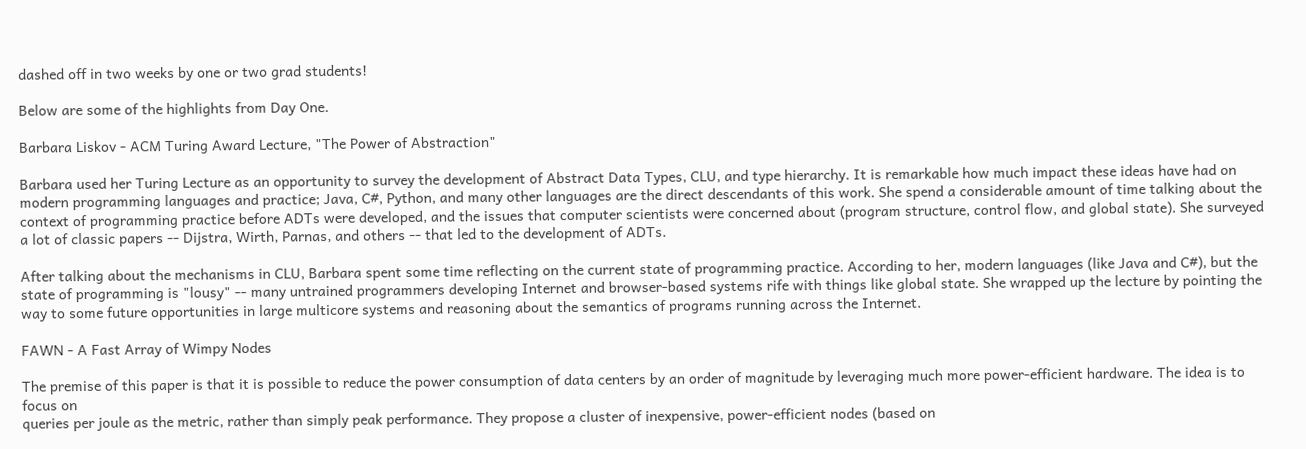dashed off in two weeks by one or two grad students!

Below are some of the highlights from Day One.

Barbara Liskov - ACM Turing Award Lecture, "The Power of Abstraction"

Barbara used her Turing Lecture as an opportunity to survey the development of Abstract Data Types, CLU, and type hierarchy. It is remarkable how much impact these ideas have had on modern programming languages and practice; Java, C#, Python, and many other languages are the direct descendants of this work. She spend a considerable amount of time talking about the context of programming practice before ADTs were developed, and the issues that computer scientists were concerned about (program structure, control flow, and global state). She surveyed a lot of classic papers -- Dijstra, Wirth, Parnas, and others -- that led to the development of ADTs.

After talking about the mechanisms in CLU, Barbara spent some time reflecting on the current state of programming practice. According to her, modern languages (like Java and C#), but the state of programming is "lousy" -- many untrained programmers developing Internet and browser-based systems rife with things like global state. She wrapped up the lecture by pointing the way to some future opportunities in large multicore systems and reasoning about the semantics of programs running across the Internet.

FAWN - A Fast Array of Wimpy Nodes

The premise of this paper is that it is possible to reduce the power consumption of data centers by an order of magnitude by leveraging much more power-efficient hardware. The idea is to focus on
queries per joule as the metric, rather than simply peak performance. They propose a cluster of inexpensive, power-efficient nodes (based on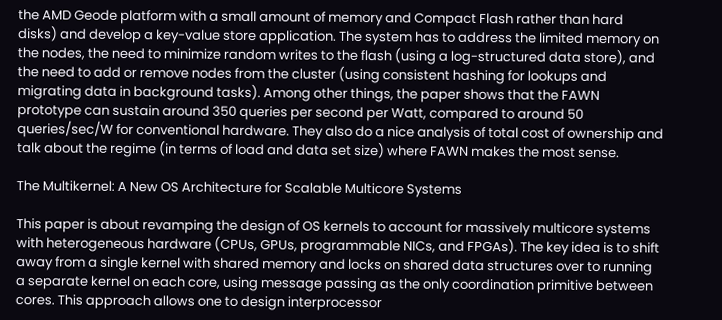the AMD Geode platform with a small amount of memory and Compact Flash rather than hard disks) and develop a key-value store application. The system has to address the limited memory on the nodes, the need to minimize random writes to the flash (using a log-structured data store), and the need to add or remove nodes from the cluster (using consistent hashing for lookups and migrating data in background tasks). Among other things, the paper shows that the FAWN prototype can sustain around 350 queries per second per Watt, compared to around 50 queries/sec/W for conventional hardware. They also do a nice analysis of total cost of ownership and talk about the regime (in terms of load and data set size) where FAWN makes the most sense.

The Multikernel: A New OS Architecture for Scalable Multicore Systems

This paper is about revamping the design of OS kernels to account for massively multicore systems with heterogeneous hardware (CPUs, GPUs, programmable NICs, and FPGAs). The key idea is to shift away from a single kernel with shared memory and locks on shared data structures over to running a separate kernel on each core, using message passing as the only coordination primitive between cores. This approach allows one to design interprocessor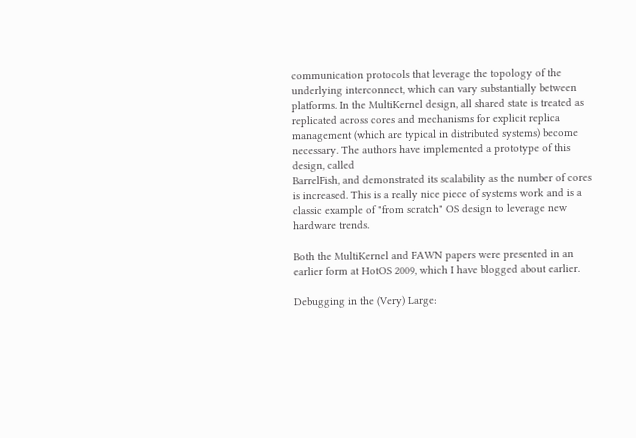communication protocols that leverage the topology of the underlying interconnect, which can vary substantially between platforms. In the MultiKernel design, all shared state is treated as replicated across cores and mechanisms for explicit replica management (which are typical in distributed systems) become necessary. The authors have implemented a prototype of this design, called
BarrelFish, and demonstrated its scalability as the number of cores is increased. This is a really nice piece of systems work and is a classic example of "from scratch" OS design to leverage new hardware trends.

Both the MultiKernel and FAWN papers were presented in an earlier form at HotOS 2009, which I have blogged about earlier.

Debugging in the (Very) Large: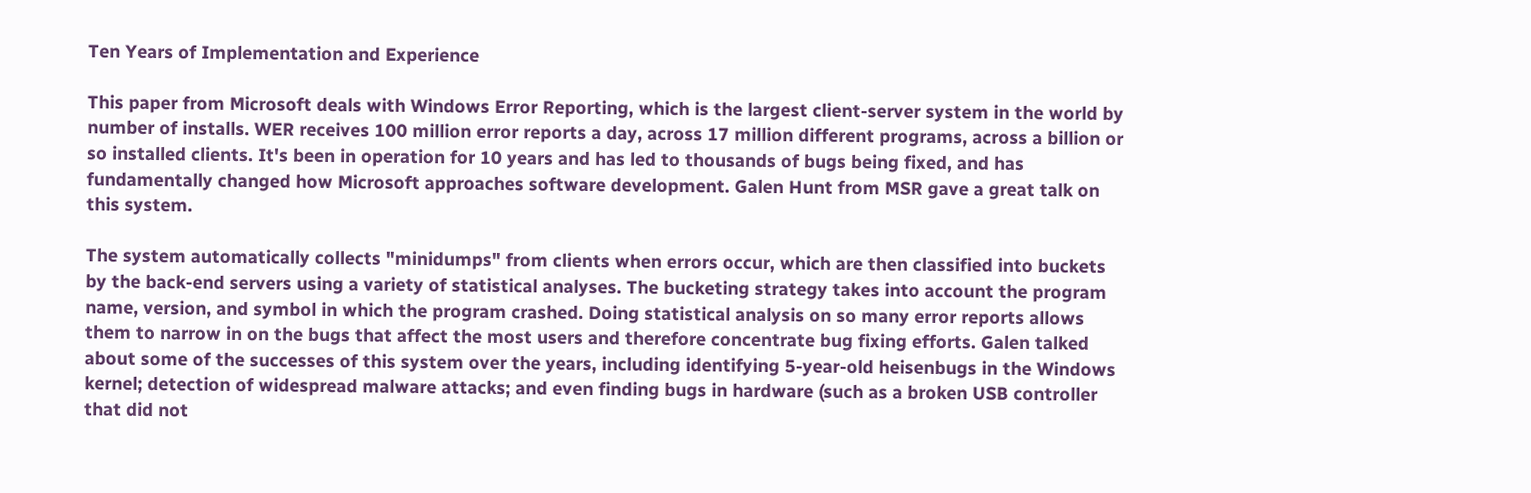Ten Years of Implementation and Experience

This paper from Microsoft deals with Windows Error Reporting, which is the largest client-server system in the world by number of installs. WER receives 100 million error reports a day, across 17 million different programs, across a billion or so installed clients. It's been in operation for 10 years and has led to thousands of bugs being fixed, and has fundamentally changed how Microsoft approaches software development. Galen Hunt from MSR gave a great talk on this system.

The system automatically collects "minidumps" from clients when errors occur, which are then classified into buckets by the back-end servers using a variety of statistical analyses. The bucketing strategy takes into account the program name, version, and symbol in which the program crashed. Doing statistical analysis on so many error reports allows them to narrow in on the bugs that affect the most users and therefore concentrate bug fixing efforts. Galen talked about some of the successes of this system over the years, including identifying 5-year-old heisenbugs in the Windows kernel; detection of widespread malware attacks; and even finding bugs in hardware (such as a broken USB controller that did not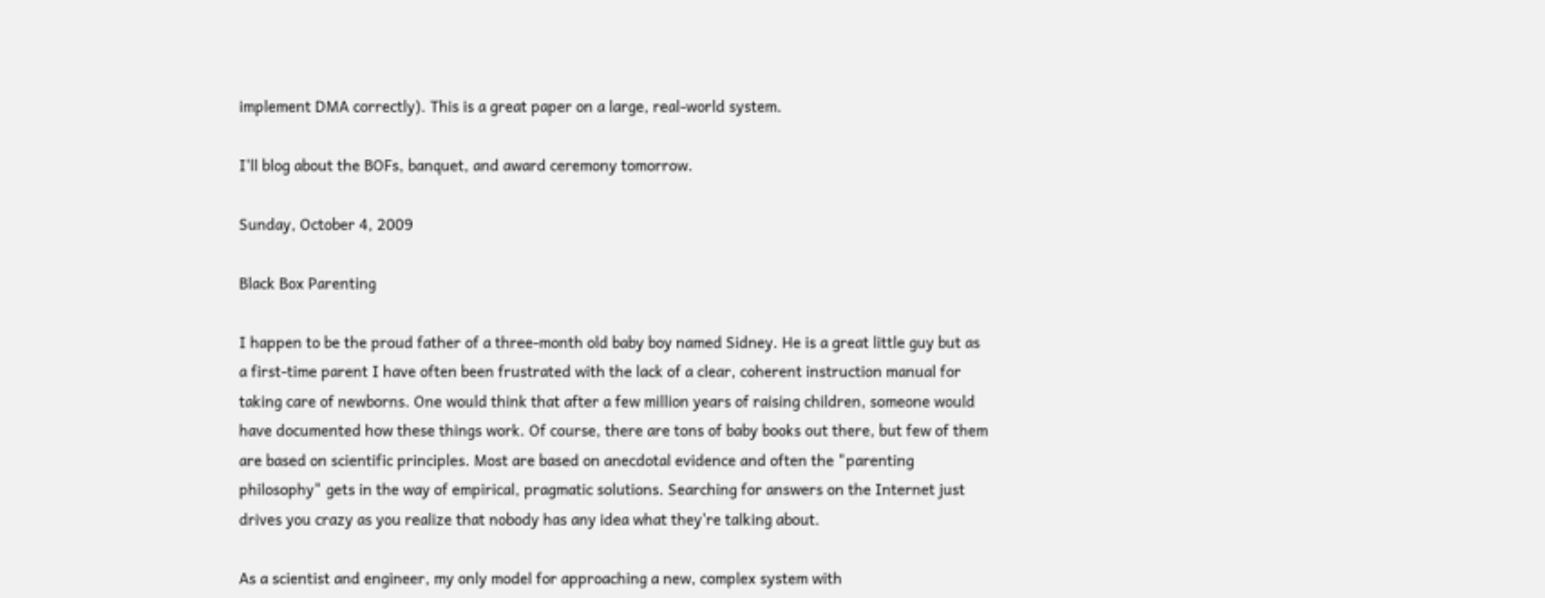implement DMA correctly). This is a great paper on a large, real-world system.

I'll blog about the BOFs, banquet, and award ceremony tomorrow.

Sunday, October 4, 2009

Black Box Parenting

I happen to be the proud father of a three-month old baby boy named Sidney. He is a great little guy but as a first-time parent I have often been frustrated with the lack of a clear, coherent instruction manual for taking care of newborns. One would think that after a few million years of raising children, someone would have documented how these things work. Of course, there are tons of baby books out there, but few of them are based on scientific principles. Most are based on anecdotal evidence and often the "parenting philosophy" gets in the way of empirical, pragmatic solutions. Searching for answers on the Internet just drives you crazy as you realize that nobody has any idea what they're talking about.

As a scientist and engineer, my only model for approaching a new, complex system with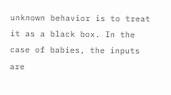unknown behavior is to treat it as a black box. In the case of babies, the inputs are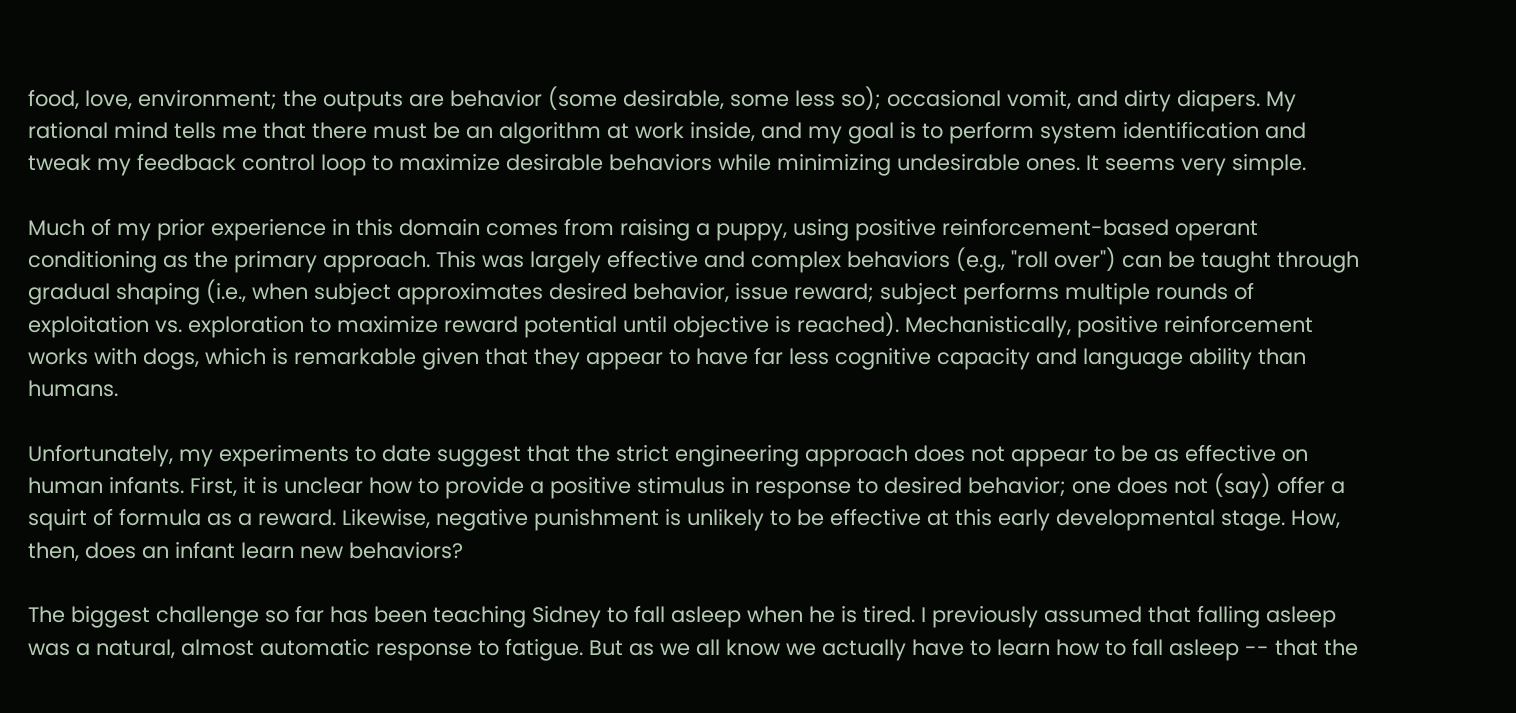food, love, environment; the outputs are behavior (some desirable, some less so); occasional vomit, and dirty diapers. My rational mind tells me that there must be an algorithm at work inside, and my goal is to perform system identification and tweak my feedback control loop to maximize desirable behaviors while minimizing undesirable ones. It seems very simple.

Much of my prior experience in this domain comes from raising a puppy, using positive reinforcement-based operant conditioning as the primary approach. This was largely effective and complex behaviors (e.g., "roll over") can be taught through gradual shaping (i.e., when subject approximates desired behavior, issue reward; subject performs multiple rounds of exploitation vs. exploration to maximize reward potential until objective is reached). Mechanistically, positive reinforcement works with dogs, which is remarkable given that they appear to have far less cognitive capacity and language ability than humans.

Unfortunately, my experiments to date suggest that the strict engineering approach does not appear to be as effective on human infants. First, it is unclear how to provide a positive stimulus in response to desired behavior; one does not (say) offer a squirt of formula as a reward. Likewise, negative punishment is unlikely to be effective at this early developmental stage. How, then, does an infant learn new behaviors?

The biggest challenge so far has been teaching Sidney to fall asleep when he is tired. I previously assumed that falling asleep was a natural, almost automatic response to fatigue. But as we all know we actually have to learn how to fall asleep -- that the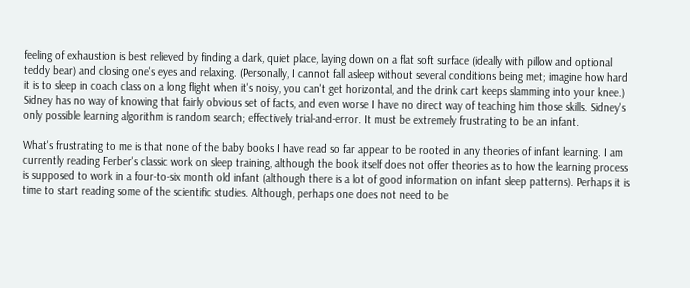feeling of exhaustion is best relieved by finding a dark, quiet place, laying down on a flat soft surface (ideally with pillow and optional teddy bear) and closing one's eyes and relaxing. (Personally, I cannot fall asleep without several conditions being met; imagine how hard it is to sleep in coach class on a long flight when it's noisy, you can't get horizontal, and the drink cart keeps slamming into your knee.) Sidney has no way of knowing that fairly obvious set of facts, and even worse I have no direct way of teaching him those skills. Sidney's only possible learning algorithm is random search; effectively trial-and-error. It must be extremely frustrating to be an infant.

What's frustrating to me is that none of the baby books I have read so far appear to be rooted in any theories of infant learning. I am currently reading Ferber's classic work on sleep training, although the book itself does not offer theories as to how the learning process is supposed to work in a four-to-six month old infant (although there is a lot of good information on infant sleep patterns). Perhaps it is time to start reading some of the scientific studies. Although, perhaps one does not need to be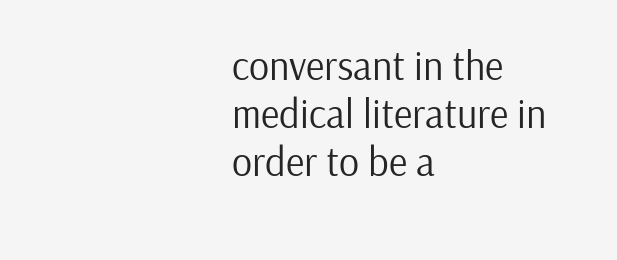conversant in the medical literature in order to be a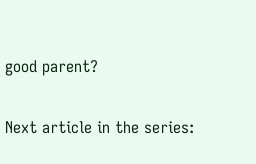good parent?

Next article in the series: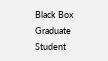Black Box Graduate Student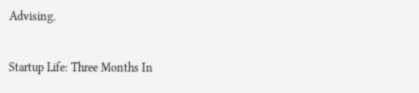Advising.

Startup Life: Three Months In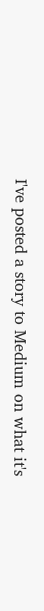I've posted a story to Medium on what it's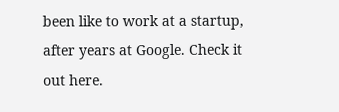been like to work at a startup, after years at Google. Check it out here.